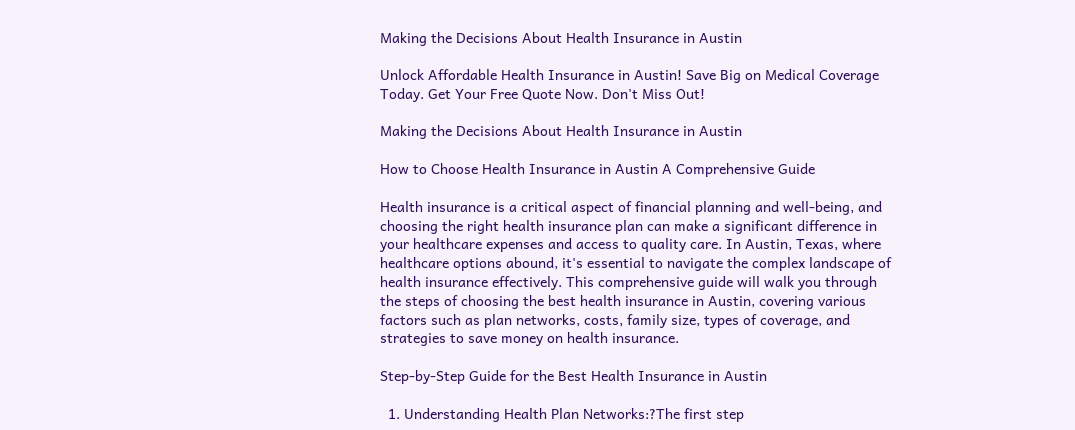Making the Decisions About Health Insurance in Austin

Unlock Affordable Health Insurance in Austin! Save Big on Medical Coverage Today. Get Your Free Quote Now. Don't Miss Out!

Making the Decisions About Health Insurance in Austin

How to Choose Health Insurance in Austin A Comprehensive Guide

Health insurance is a critical aspect of financial planning and well-being, and choosing the right health insurance plan can make a significant difference in your healthcare expenses and access to quality care. In Austin, Texas, where healthcare options abound, it's essential to navigate the complex landscape of health insurance effectively. This comprehensive guide will walk you through the steps of choosing the best health insurance in Austin, covering various factors such as plan networks, costs, family size, types of coverage, and strategies to save money on health insurance.

Step-by-Step Guide for the Best Health Insurance in Austin

  1. Understanding Health Plan Networks:?The first step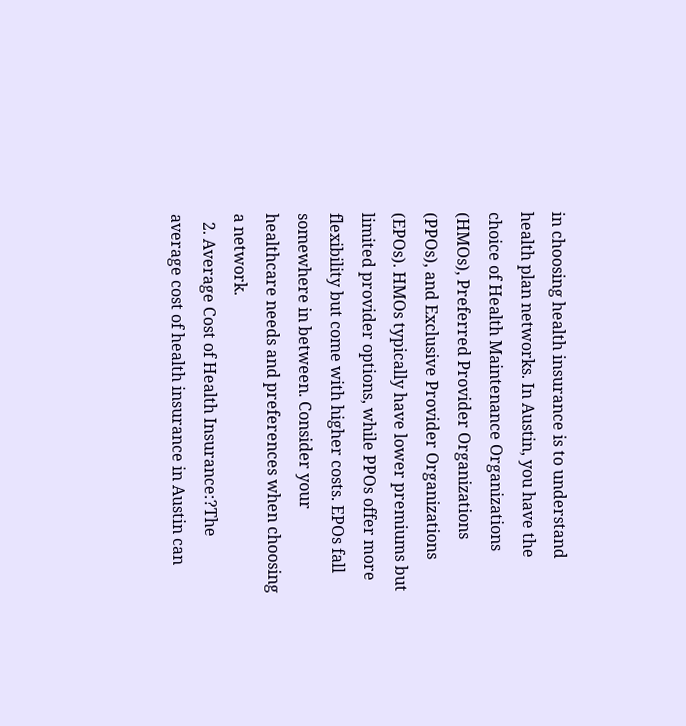in choosing health insurance is to understand health plan networks. In Austin, you have the choice of Health Maintenance Organizations (HMOs), Preferred Provider Organizations (PPOs), and Exclusive Provider Organizations (EPOs). HMOs typically have lower premiums but limited provider options, while PPOs offer more flexibility but come with higher costs. EPOs fall somewhere in between. Consider your healthcare needs and preferences when choosing a network.
  2. Average Cost of Health Insurance:?The average cost of health insurance in Austin can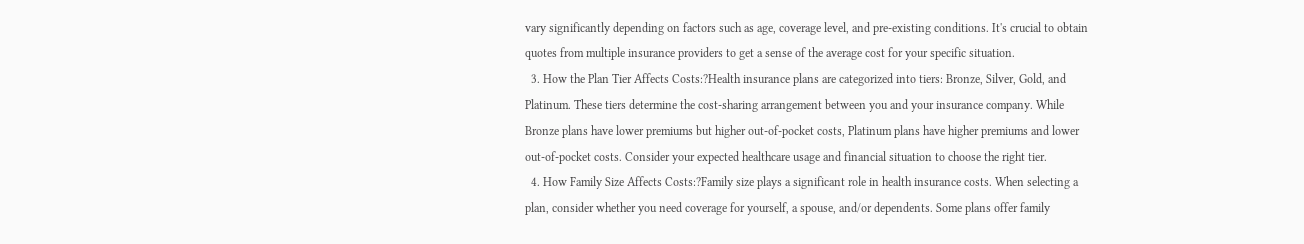vary significantly depending on factors such as age, coverage level, and pre-existing conditions. It's crucial to obtain quotes from multiple insurance providers to get a sense of the average cost for your specific situation.
  3. How the Plan Tier Affects Costs:?Health insurance plans are categorized into tiers: Bronze, Silver, Gold, and Platinum. These tiers determine the cost-sharing arrangement between you and your insurance company. While Bronze plans have lower premiums but higher out-of-pocket costs, Platinum plans have higher premiums and lower out-of-pocket costs. Consider your expected healthcare usage and financial situation to choose the right tier.
  4. How Family Size Affects Costs:?Family size plays a significant role in health insurance costs. When selecting a plan, consider whether you need coverage for yourself, a spouse, and/or dependents. Some plans offer family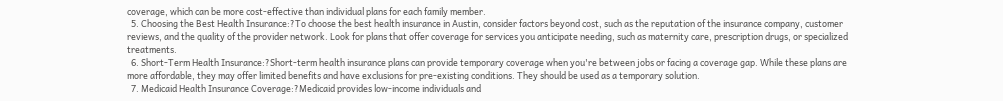coverage, which can be more cost-effective than individual plans for each family member.
  5. Choosing the Best Health Insurance:?To choose the best health insurance in Austin, consider factors beyond cost, such as the reputation of the insurance company, customer reviews, and the quality of the provider network. Look for plans that offer coverage for services you anticipate needing, such as maternity care, prescription drugs, or specialized treatments.
  6. Short-Term Health Insurance:?Short-term health insurance plans can provide temporary coverage when you're between jobs or facing a coverage gap. While these plans are more affordable, they may offer limited benefits and have exclusions for pre-existing conditions. They should be used as a temporary solution.
  7. Medicaid Health Insurance Coverage:?Medicaid provides low-income individuals and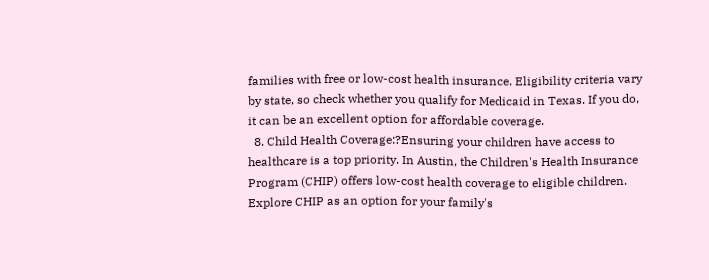families with free or low-cost health insurance. Eligibility criteria vary by state, so check whether you qualify for Medicaid in Texas. If you do, it can be an excellent option for affordable coverage.
  8. Child Health Coverage:?Ensuring your children have access to healthcare is a top priority. In Austin, the Children's Health Insurance Program (CHIP) offers low-cost health coverage to eligible children. Explore CHIP as an option for your family's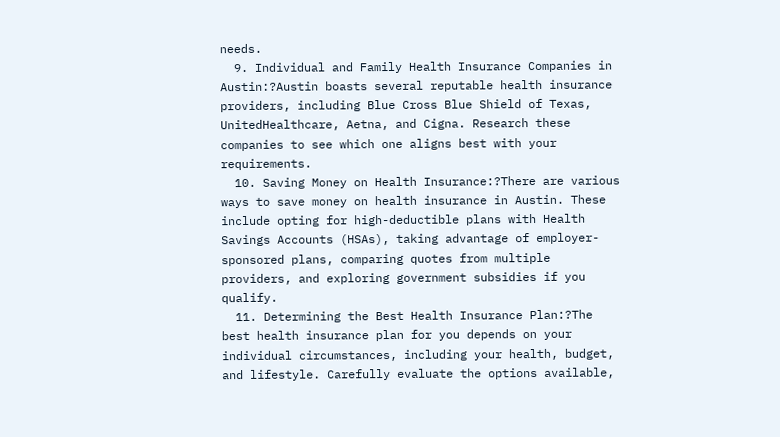needs.
  9. Individual and Family Health Insurance Companies in Austin:?Austin boasts several reputable health insurance providers, including Blue Cross Blue Shield of Texas, UnitedHealthcare, Aetna, and Cigna. Research these companies to see which one aligns best with your requirements.
  10. Saving Money on Health Insurance:?There are various ways to save money on health insurance in Austin. These include opting for high-deductible plans with Health Savings Accounts (HSAs), taking advantage of employer-sponsored plans, comparing quotes from multiple providers, and exploring government subsidies if you qualify.
  11. Determining the Best Health Insurance Plan:?The best health insurance plan for you depends on your individual circumstances, including your health, budget, and lifestyle. Carefully evaluate the options available,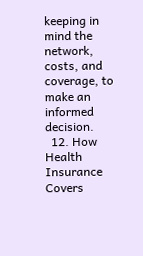keeping in mind the network, costs, and coverage, to make an informed decision.
  12. How Health Insurance Covers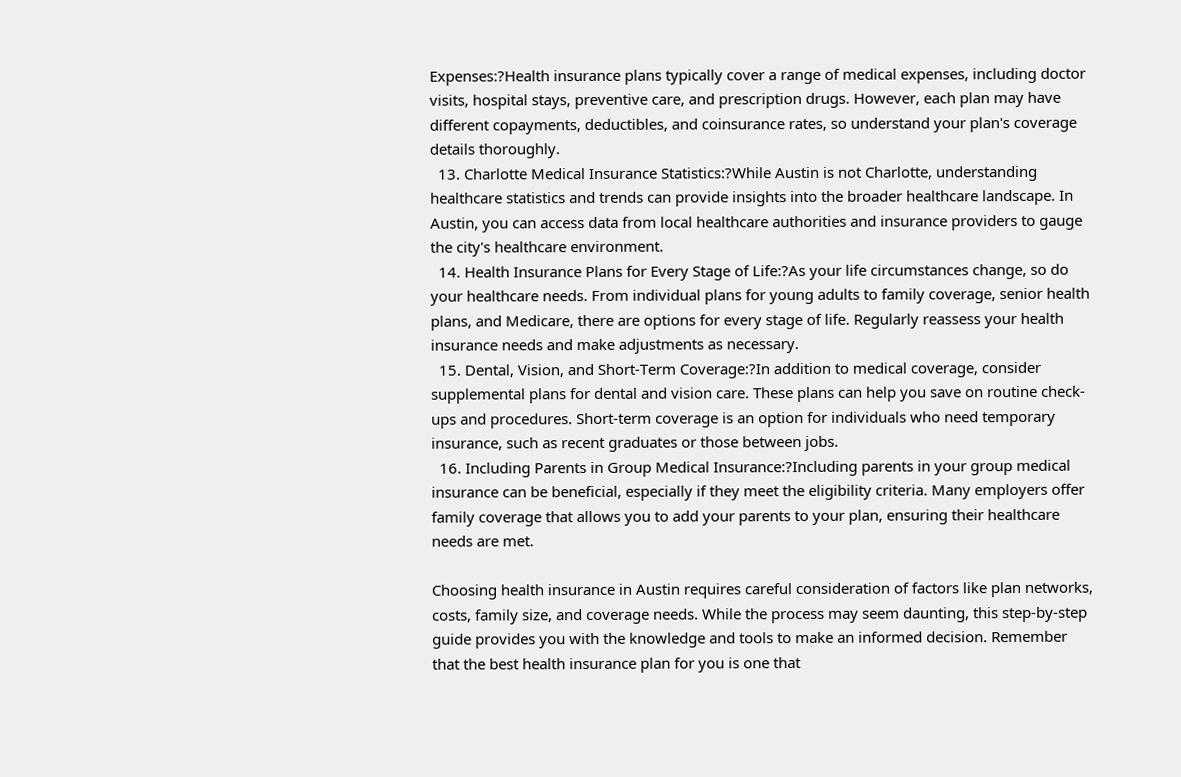Expenses:?Health insurance plans typically cover a range of medical expenses, including doctor visits, hospital stays, preventive care, and prescription drugs. However, each plan may have different copayments, deductibles, and coinsurance rates, so understand your plan's coverage details thoroughly.
  13. Charlotte Medical Insurance Statistics:?While Austin is not Charlotte, understanding healthcare statistics and trends can provide insights into the broader healthcare landscape. In Austin, you can access data from local healthcare authorities and insurance providers to gauge the city's healthcare environment.
  14. Health Insurance Plans for Every Stage of Life:?As your life circumstances change, so do your healthcare needs. From individual plans for young adults to family coverage, senior health plans, and Medicare, there are options for every stage of life. Regularly reassess your health insurance needs and make adjustments as necessary.
  15. Dental, Vision, and Short-Term Coverage:?In addition to medical coverage, consider supplemental plans for dental and vision care. These plans can help you save on routine check-ups and procedures. Short-term coverage is an option for individuals who need temporary insurance, such as recent graduates or those between jobs.
  16. Including Parents in Group Medical Insurance:?Including parents in your group medical insurance can be beneficial, especially if they meet the eligibility criteria. Many employers offer family coverage that allows you to add your parents to your plan, ensuring their healthcare needs are met.

Choosing health insurance in Austin requires careful consideration of factors like plan networks, costs, family size, and coverage needs. While the process may seem daunting, this step-by-step guide provides you with the knowledge and tools to make an informed decision. Remember that the best health insurance plan for you is one that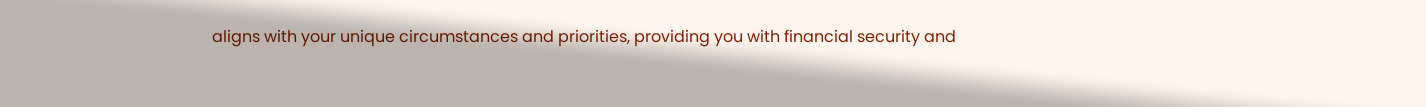aligns with your unique circumstances and priorities, providing you with financial security and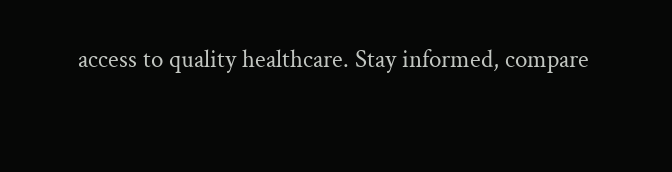access to quality healthcare. Stay informed, compare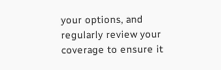your options, and regularly review your coverage to ensure it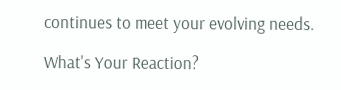continues to meet your evolving needs.

What's Your Reaction?